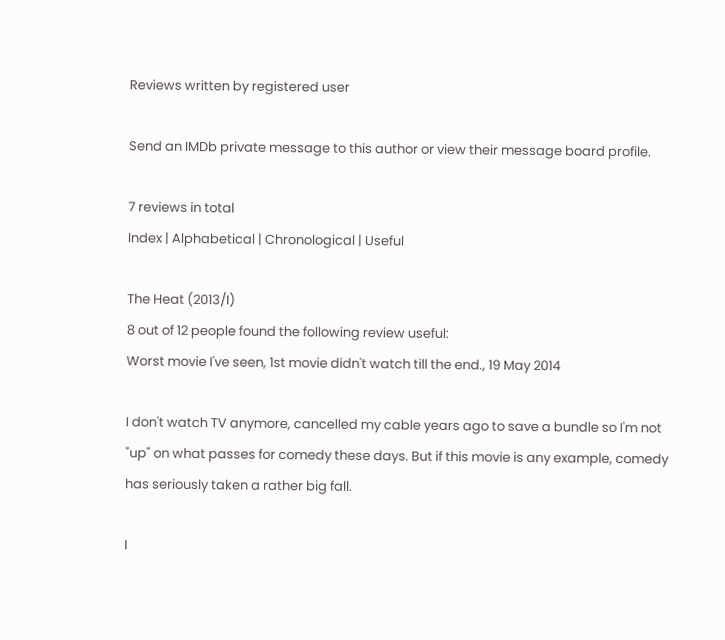Reviews written by registered user

Send an IMDb private message to this author or view their message board profile.

7 reviews in total
Index | Alphabetical | Chronological | Useful

The Heat (2013/I)
8 out of 12 people found the following review useful:
Worst movie I've seen, 1st movie didn't watch till the end., 19 May 2014

I don't watch TV anymore, cancelled my cable years ago to save a bundle so I'm not "up" on what passes for comedy these days. But if this movie is any example, comedy has seriously taken a rather big fall.

I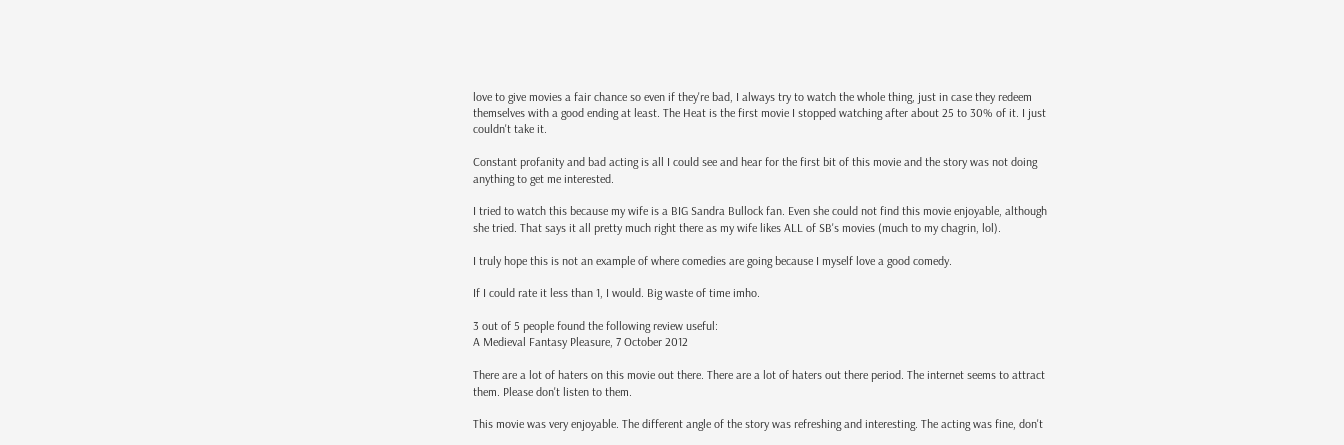love to give movies a fair chance so even if they're bad, I always try to watch the whole thing, just in case they redeem themselves with a good ending at least. The Heat is the first movie I stopped watching after about 25 to 30% of it. I just couldn't take it.

Constant profanity and bad acting is all I could see and hear for the first bit of this movie and the story was not doing anything to get me interested.

I tried to watch this because my wife is a BIG Sandra Bullock fan. Even she could not find this movie enjoyable, although she tried. That says it all pretty much right there as my wife likes ALL of SB's movies (much to my chagrin, lol).

I truly hope this is not an example of where comedies are going because I myself love a good comedy.

If I could rate it less than 1, I would. Big waste of time imho.

3 out of 5 people found the following review useful:
A Medieval Fantasy Pleasure, 7 October 2012

There are a lot of haters on this movie out there. There are a lot of haters out there period. The internet seems to attract them. Please don't listen to them.

This movie was very enjoyable. The different angle of the story was refreshing and interesting. The acting was fine, don't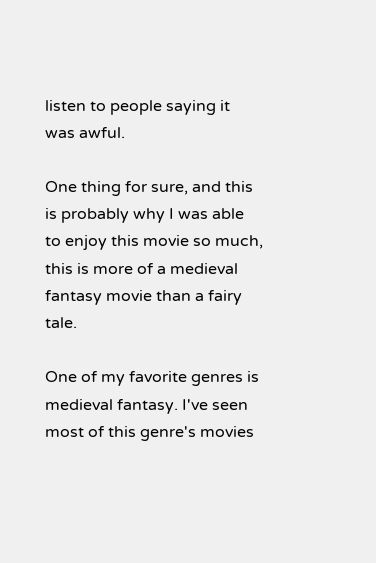listen to people saying it was awful.

One thing for sure, and this is probably why I was able to enjoy this movie so much, this is more of a medieval fantasy movie than a fairy tale.

One of my favorite genres is medieval fantasy. I've seen most of this genre's movies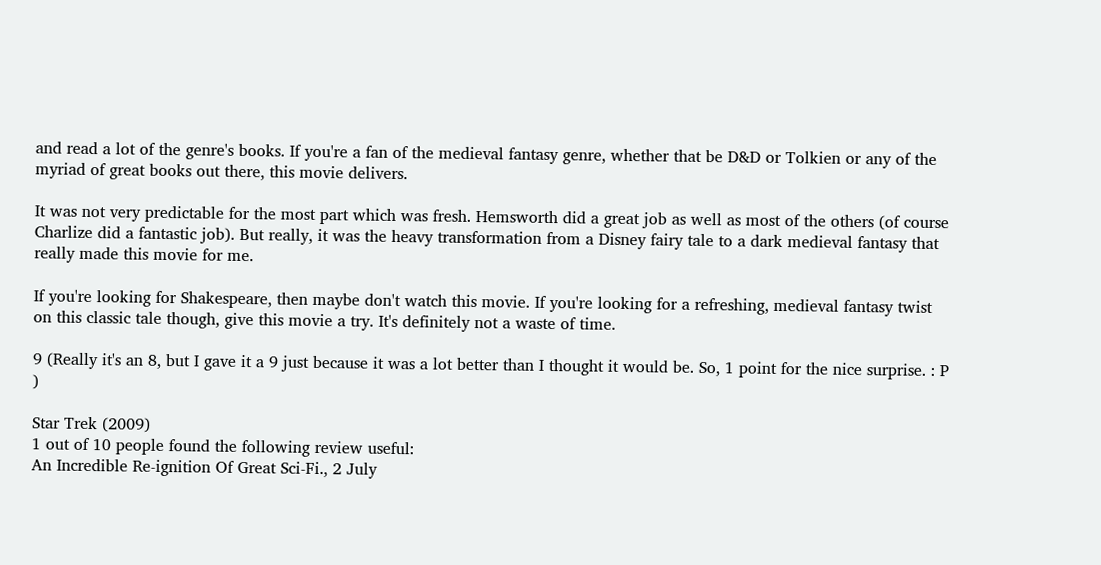and read a lot of the genre's books. If you're a fan of the medieval fantasy genre, whether that be D&D or Tolkien or any of the myriad of great books out there, this movie delivers.

It was not very predictable for the most part which was fresh. Hemsworth did a great job as well as most of the others (of course Charlize did a fantastic job). But really, it was the heavy transformation from a Disney fairy tale to a dark medieval fantasy that really made this movie for me.

If you're looking for Shakespeare, then maybe don't watch this movie. If you're looking for a refreshing, medieval fantasy twist on this classic tale though, give this movie a try. It's definitely not a waste of time.

9 (Really it's an 8, but I gave it a 9 just because it was a lot better than I thought it would be. So, 1 point for the nice surprise. : P )

Star Trek (2009)
1 out of 10 people found the following review useful:
An Incredible Re-ignition Of Great Sci-Fi., 2 July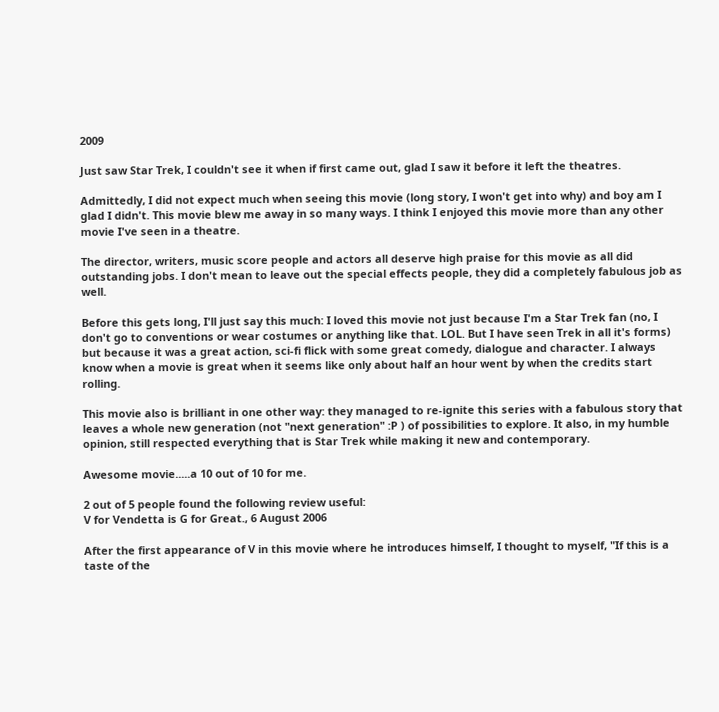2009

Just saw Star Trek, I couldn't see it when if first came out, glad I saw it before it left the theatres.

Admittedly, I did not expect much when seeing this movie (long story, I won't get into why) and boy am I glad I didn't. This movie blew me away in so many ways. I think I enjoyed this movie more than any other movie I've seen in a theatre.

The director, writers, music score people and actors all deserve high praise for this movie as all did outstanding jobs. I don't mean to leave out the special effects people, they did a completely fabulous job as well.

Before this gets long, I'll just say this much: I loved this movie not just because I'm a Star Trek fan (no, I don't go to conventions or wear costumes or anything like that. LOL. But I have seen Trek in all it's forms) but because it was a great action, sci-fi flick with some great comedy, dialogue and character. I always know when a movie is great when it seems like only about half an hour went by when the credits start rolling.

This movie also is brilliant in one other way: they managed to re-ignite this series with a fabulous story that leaves a whole new generation (not "next generation" :P ) of possibilities to explore. It also, in my humble opinion, still respected everything that is Star Trek while making it new and contemporary.

Awesome movie.....a 10 out of 10 for me.

2 out of 5 people found the following review useful:
V for Vendetta is G for Great., 6 August 2006

After the first appearance of V in this movie where he introduces himself, I thought to myself, "If this is a taste of the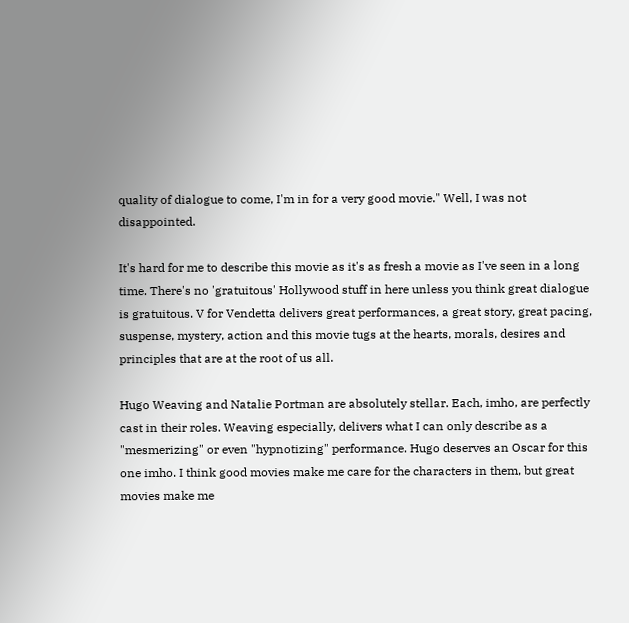quality of dialogue to come, I'm in for a very good movie." Well, I was not disappointed.

It's hard for me to describe this movie as it's as fresh a movie as I've seen in a long time. There's no 'gratuitous' Hollywood stuff in here unless you think great dialogue is gratuitous. V for Vendetta delivers great performances, a great story, great pacing, suspense, mystery, action and this movie tugs at the hearts, morals, desires and principles that are at the root of us all.

Hugo Weaving and Natalie Portman are absolutely stellar. Each, imho, are perfectly cast in their roles. Weaving especially, delivers what I can only describe as a "mesmerizing" or even "hypnotizing" performance. Hugo deserves an Oscar for this one imho. I think good movies make me care for the characters in them, but great movies make me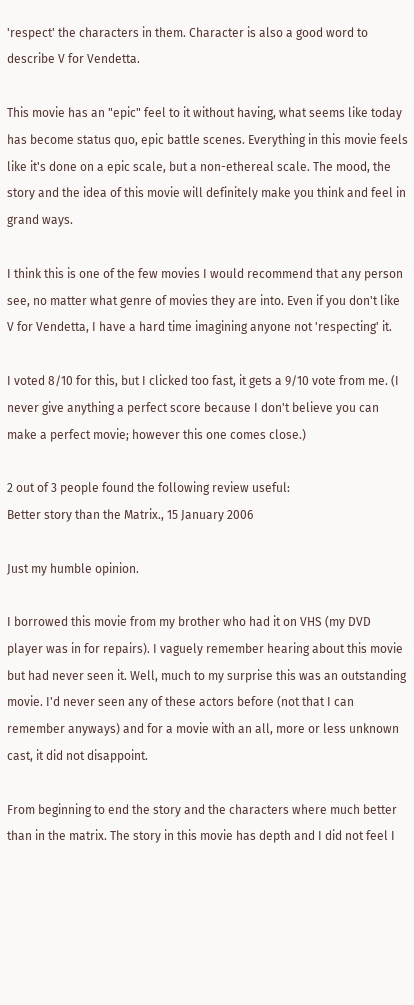'respect' the characters in them. Character is also a good word to describe V for Vendetta.

This movie has an "epic" feel to it without having, what seems like today has become status quo, epic battle scenes. Everything in this movie feels like it's done on a epic scale, but a non-ethereal scale. The mood, the story and the idea of this movie will definitely make you think and feel in grand ways.

I think this is one of the few movies I would recommend that any person see, no matter what genre of movies they are into. Even if you don't like V for Vendetta, I have a hard time imagining anyone not 'respecting' it.

I voted 8/10 for this, but I clicked too fast, it gets a 9/10 vote from me. (I never give anything a perfect score because I don't believe you can make a perfect movie; however this one comes close.)

2 out of 3 people found the following review useful:
Better story than the Matrix., 15 January 2006

Just my humble opinion.

I borrowed this movie from my brother who had it on VHS (my DVD player was in for repairs). I vaguely remember hearing about this movie but had never seen it. Well, much to my surprise this was an outstanding movie. I'd never seen any of these actors before (not that I can remember anyways) and for a movie with an all, more or less unknown cast, it did not disappoint.

From beginning to end the story and the characters where much better than in the matrix. The story in this movie has depth and I did not feel I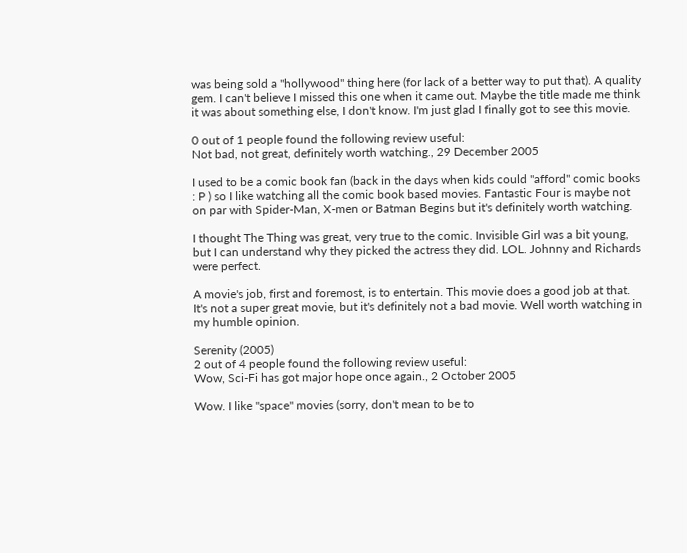was being sold a "hollywood" thing here (for lack of a better way to put that). A quality gem. I can't believe I missed this one when it came out. Maybe the title made me think it was about something else, I don't know. I'm just glad I finally got to see this movie.

0 out of 1 people found the following review useful:
Not bad, not great, definitely worth watching., 29 December 2005

I used to be a comic book fan (back in the days when kids could "afford" comic books : P ) so I like watching all the comic book based movies. Fantastic Four is maybe not on par with Spider-Man, X-men or Batman Begins but it's definitely worth watching.

I thought The Thing was great, very true to the comic. Invisible Girl was a bit young, but I can understand why they picked the actress they did. LOL. Johnny and Richards were perfect.

A movie's job, first and foremost, is to entertain. This movie does a good job at that. It's not a super great movie, but it's definitely not a bad movie. Well worth watching in my humble opinion.

Serenity (2005)
2 out of 4 people found the following review useful:
Wow, Sci-Fi has got major hope once again., 2 October 2005

Wow. I like "space" movies (sorry, don't mean to be to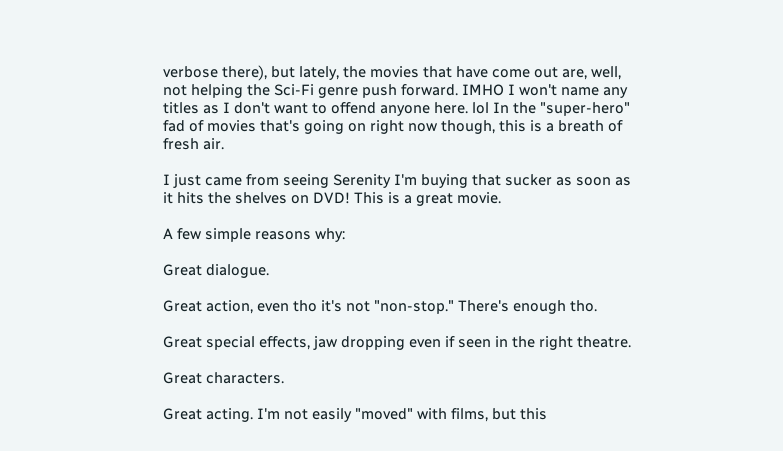verbose there), but lately, the movies that have come out are, well, not helping the Sci-Fi genre push forward. IMHO I won't name any titles as I don't want to offend anyone here. lol In the "super-hero" fad of movies that's going on right now though, this is a breath of fresh air.

I just came from seeing Serenity I'm buying that sucker as soon as it hits the shelves on DVD! This is a great movie.

A few simple reasons why:

Great dialogue.

Great action, even tho it's not "non-stop." There's enough tho.

Great special effects, jaw dropping even if seen in the right theatre.

Great characters.

Great acting. I'm not easily "moved" with films, but this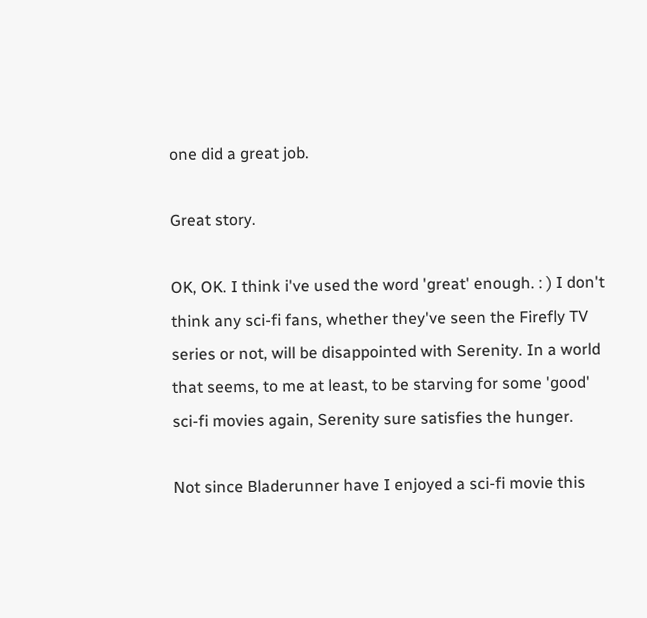one did a great job.

Great story.

OK, OK. I think i've used the word 'great' enough. : ) I don't think any sci-fi fans, whether they've seen the Firefly TV series or not, will be disappointed with Serenity. In a world that seems, to me at least, to be starving for some 'good' sci-fi movies again, Serenity sure satisfies the hunger.

Not since Bladerunner have I enjoyed a sci-fi movie this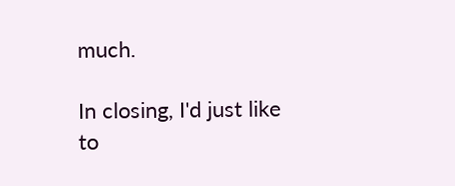much.

In closing, I'd just like to